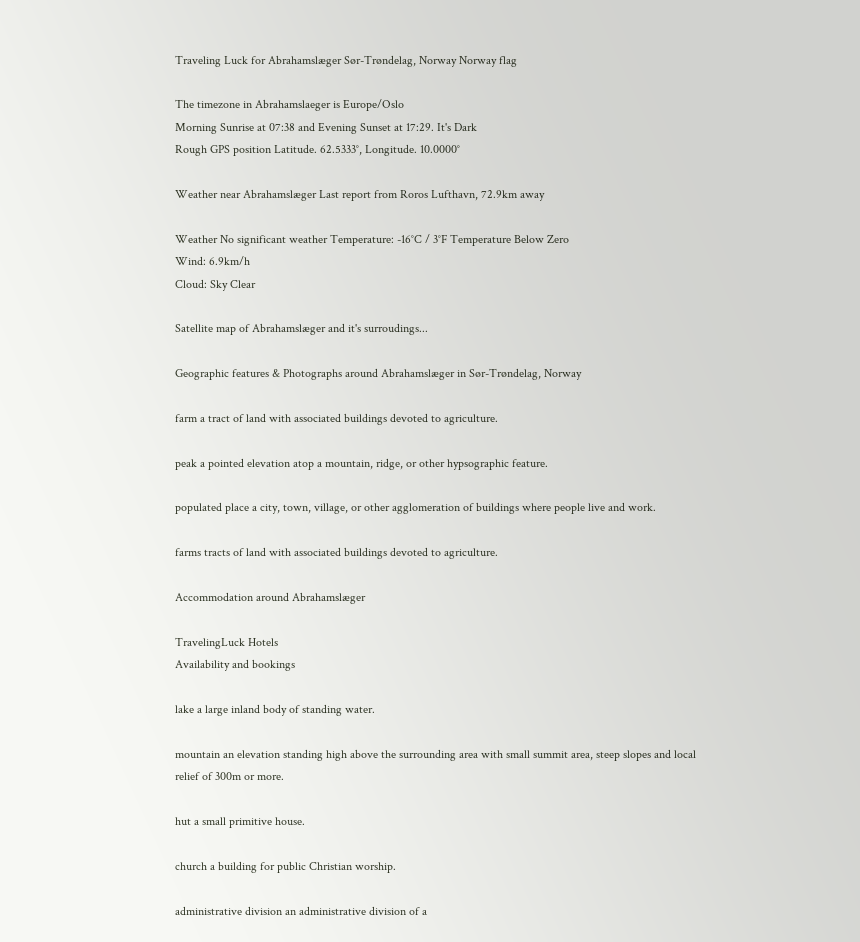Traveling Luck for Abrahamslæger Sør-Trøndelag, Norway Norway flag

The timezone in Abrahamslaeger is Europe/Oslo
Morning Sunrise at 07:38 and Evening Sunset at 17:29. It's Dark
Rough GPS position Latitude. 62.5333°, Longitude. 10.0000°

Weather near Abrahamslæger Last report from Roros Lufthavn, 72.9km away

Weather No significant weather Temperature: -16°C / 3°F Temperature Below Zero
Wind: 6.9km/h
Cloud: Sky Clear

Satellite map of Abrahamslæger and it's surroudings...

Geographic features & Photographs around Abrahamslæger in Sør-Trøndelag, Norway

farm a tract of land with associated buildings devoted to agriculture.

peak a pointed elevation atop a mountain, ridge, or other hypsographic feature.

populated place a city, town, village, or other agglomeration of buildings where people live and work.

farms tracts of land with associated buildings devoted to agriculture.

Accommodation around Abrahamslæger

TravelingLuck Hotels
Availability and bookings

lake a large inland body of standing water.

mountain an elevation standing high above the surrounding area with small summit area, steep slopes and local relief of 300m or more.

hut a small primitive house.

church a building for public Christian worship.

administrative division an administrative division of a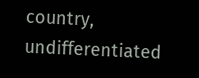country, undifferentiated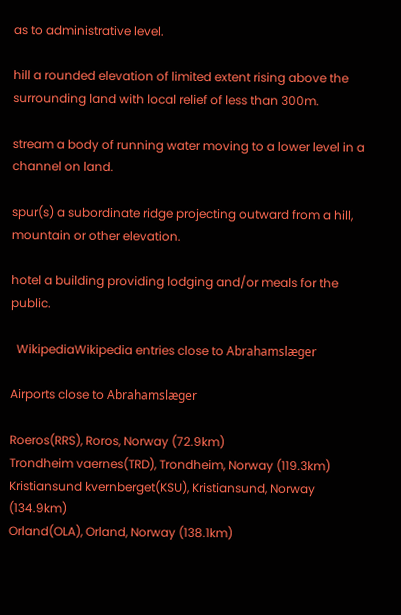as to administrative level.

hill a rounded elevation of limited extent rising above the surrounding land with local relief of less than 300m.

stream a body of running water moving to a lower level in a channel on land.

spur(s) a subordinate ridge projecting outward from a hill, mountain or other elevation.

hotel a building providing lodging and/or meals for the public.

  WikipediaWikipedia entries close to Abrahamslæger

Airports close to Abrahamslæger

Roeros(RRS), Roros, Norway (72.9km)
Trondheim vaernes(TRD), Trondheim, Norway (119.3km)
Kristiansund kvernberget(KSU), Kristiansund, Norway (134.9km)
Orland(OLA), Orland, Norway (138.1km)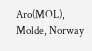Aro(MOL), Molde, Norway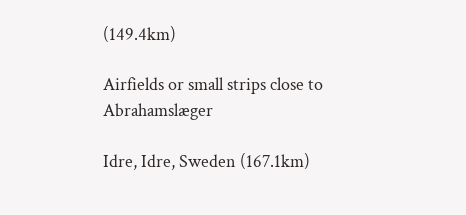(149.4km)

Airfields or small strips close to Abrahamslæger

Idre, Idre, Sweden (167.1km)